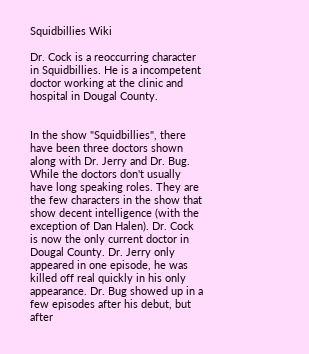Squidbillies Wiki

Dr. Cock is a reoccurring character in Squidbillies. He is a incompetent doctor working at the clinic and hospital in Dougal County.


In the show "Squidbillies", there have been three doctors shown along with Dr. Jerry and Dr. Bug. While the doctors don't usually have long speaking roles. They are the few characters in the show that show decent intelligence (with the exception of Dan Halen). Dr. Cock is now the only current doctor in Dougal County. Dr. Jerry only appeared in one episode, he was killed off real quickly in his only appearance. Dr. Bug showed up in a few episodes after his debut, but after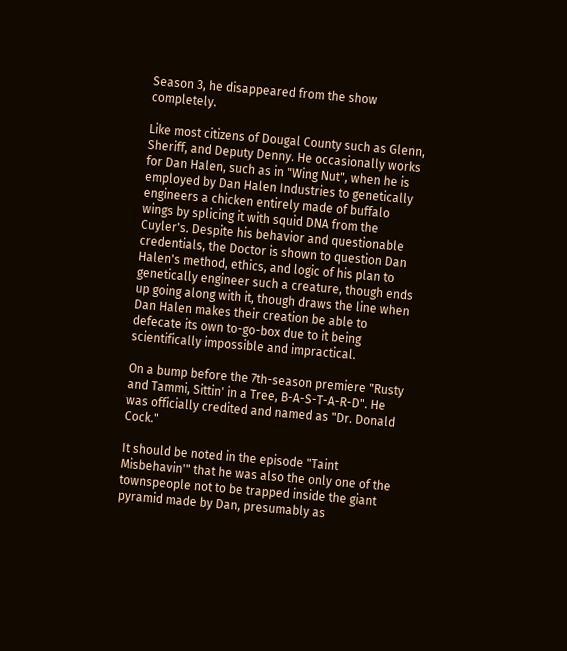Season 3, he disappeared from the show completely.

Like most citizens of Dougal County such as Glenn, Sheriff, and Deputy Denny. He occasionally works for Dan Halen, such as in "Wing Nut", when he is employed by Dan Halen Industries to genetically engineers a chicken entirely made of buffalo wings by splicing it with squid DNA from the Cuyler's. Despite his behavior and questionable credentials, the Doctor is shown to question Dan Halen's method, ethics, and logic of his plan to genetically engineer such a creature, though ends up going along with it, though draws the line when Dan Halen makes their creation be able to defecate its own to-go-box due to it being scientifically impossible and impractical.

On a bump before the 7th-season premiere "Rusty and Tammi, Sittin' in a Tree, B-A-S-T-A-R-D". He was officially credited and named as "Dr. Donald Cock."

It should be noted in the episode "Taint Misbehavin'" that he was also the only one of the townspeople not to be trapped inside the giant pyramid made by Dan, presumably as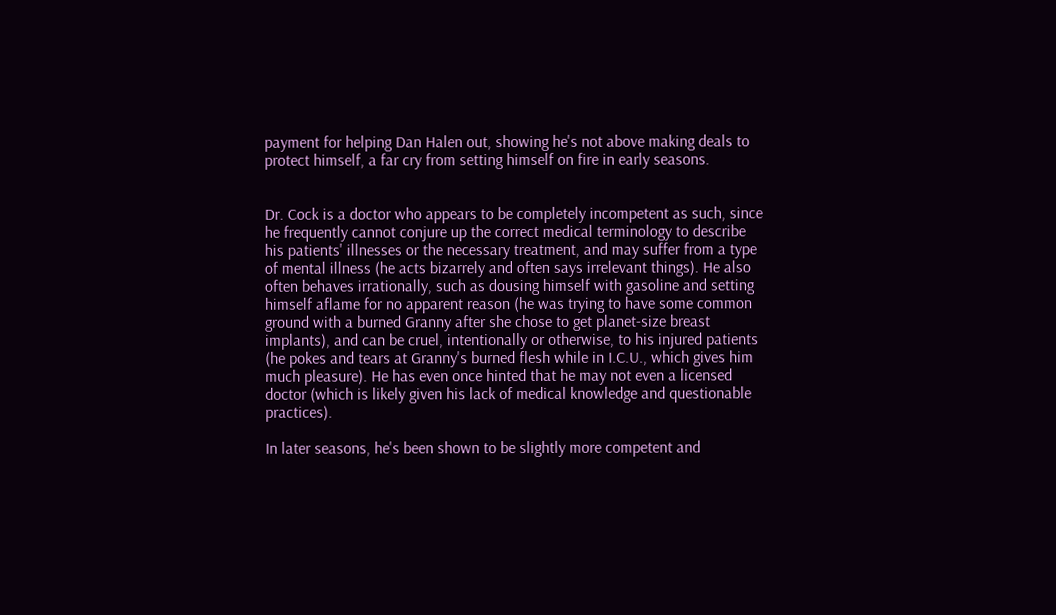payment for helping Dan Halen out, showing he's not above making deals to protect himself, a far cry from setting himself on fire in early seasons.


Dr. Cock is a doctor who appears to be completely incompetent as such, since he frequently cannot conjure up the correct medical terminology to describe his patients' illnesses or the necessary treatment, and may suffer from a type of mental illness (he acts bizarrely and often says irrelevant things). He also often behaves irrationally, such as dousing himself with gasoline and setting himself aflame for no apparent reason (he was trying to have some common ground with a burned Granny after she chose to get planet-size breast implants), and can be cruel, intentionally or otherwise, to his injured patients (he pokes and tears at Granny's burned flesh while in I.C.U., which gives him much pleasure). He has even once hinted that he may not even a licensed doctor (which is likely given his lack of medical knowledge and questionable practices).

In later seasons, he's been shown to be slightly more competent and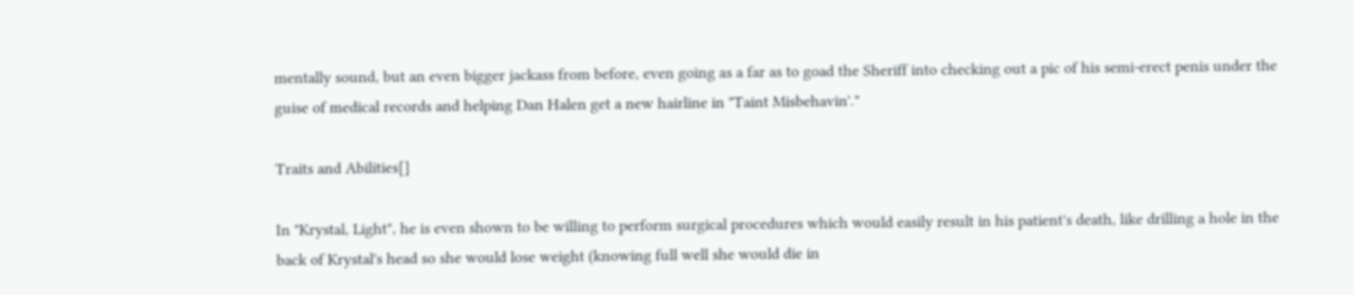mentally sound, but an even bigger jackass from before, even going as a far as to goad the Sheriff into checking out a pic of his semi-erect penis under the guise of medical records and helping Dan Halen get a new hairline in "Taint Misbehavin'."

Traits and Abilities[]

In "Krystal, Light", he is even shown to be willing to perform surgical procedures which would easily result in his patient's death, like drilling a hole in the back of Krystal's head so she would lose weight (knowing full well she would die in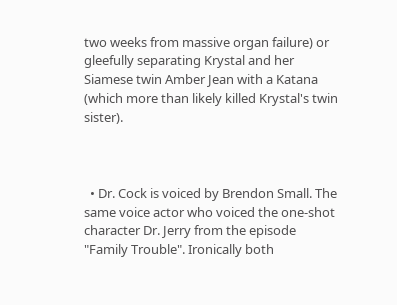two weeks from massive organ failure) or gleefully separating Krystal and her Siamese twin Amber Jean with a Katana (which more than likely killed Krystal's twin sister).



  • Dr. Cock is voiced by Brendon Small. The same voice actor who voiced the one-shot character Dr. Jerry from the episode "Family Trouble". Ironically both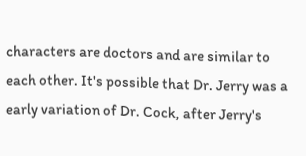characters are doctors and are similar to each other. It's possible that Dr. Jerry was a early variation of Dr. Cock, after Jerry's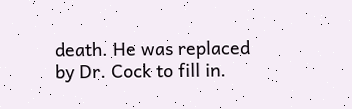death. He was replaced by Dr. Cock to fill in.